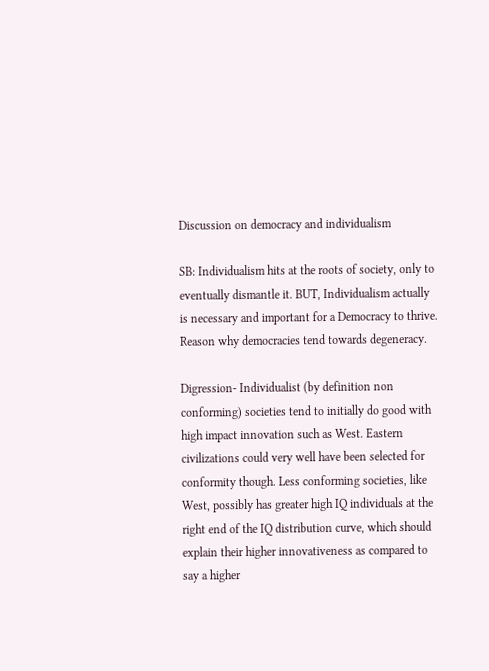Discussion on democracy and individualism

SB: Individualism hits at the roots of society, only to eventually dismantle it. BUT, Individualism actually is necessary and important for a Democracy to thrive. Reason why democracies tend towards degeneracy.

Digression- Individualist (by definition non conforming) societies tend to initially do good with high impact innovation such as West. Eastern civilizations could very well have been selected for conformity though. Less conforming societies, like West, possibly has greater high IQ individuals at the right end of the IQ distribution curve, which should explain their higher innovativeness as compared to say a higher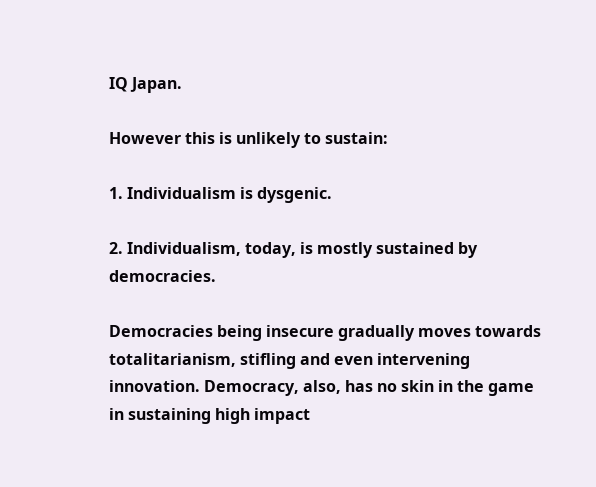IQ Japan.

However this is unlikely to sustain:

1. Individualism is dysgenic.

2. Individualism, today, is mostly sustained by democracies.

Democracies being insecure gradually moves towards totalitarianism, stifling and even intervening innovation. Democracy, also, has no skin in the game in sustaining high impact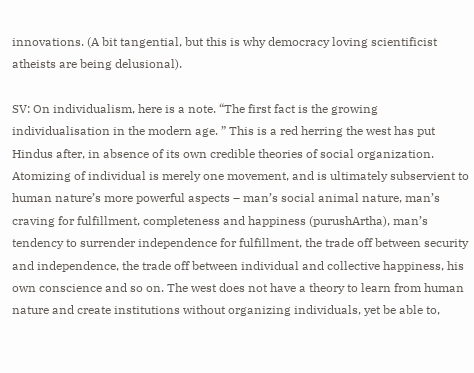innovations. (A bit tangential, but this is why democracy loving scientificist atheists are being delusional).

SV: On individualism, here is a note. “The first fact is the growing individualisation in the modern age. ” This is a red herring the west has put Hindus after, in absence of its own credible theories of social organization. Atomizing of individual is merely one movement, and is ultimately subservient to human nature’s more powerful aspects – man’s social animal nature, man’s craving for fulfillment, completeness and happiness (purushArtha), man’s tendency to surrender independence for fulfillment, the trade off between security and independence, the trade off between individual and collective happiness, his own conscience and so on. The west does not have a theory to learn from human nature and create institutions without organizing individuals, yet be able to,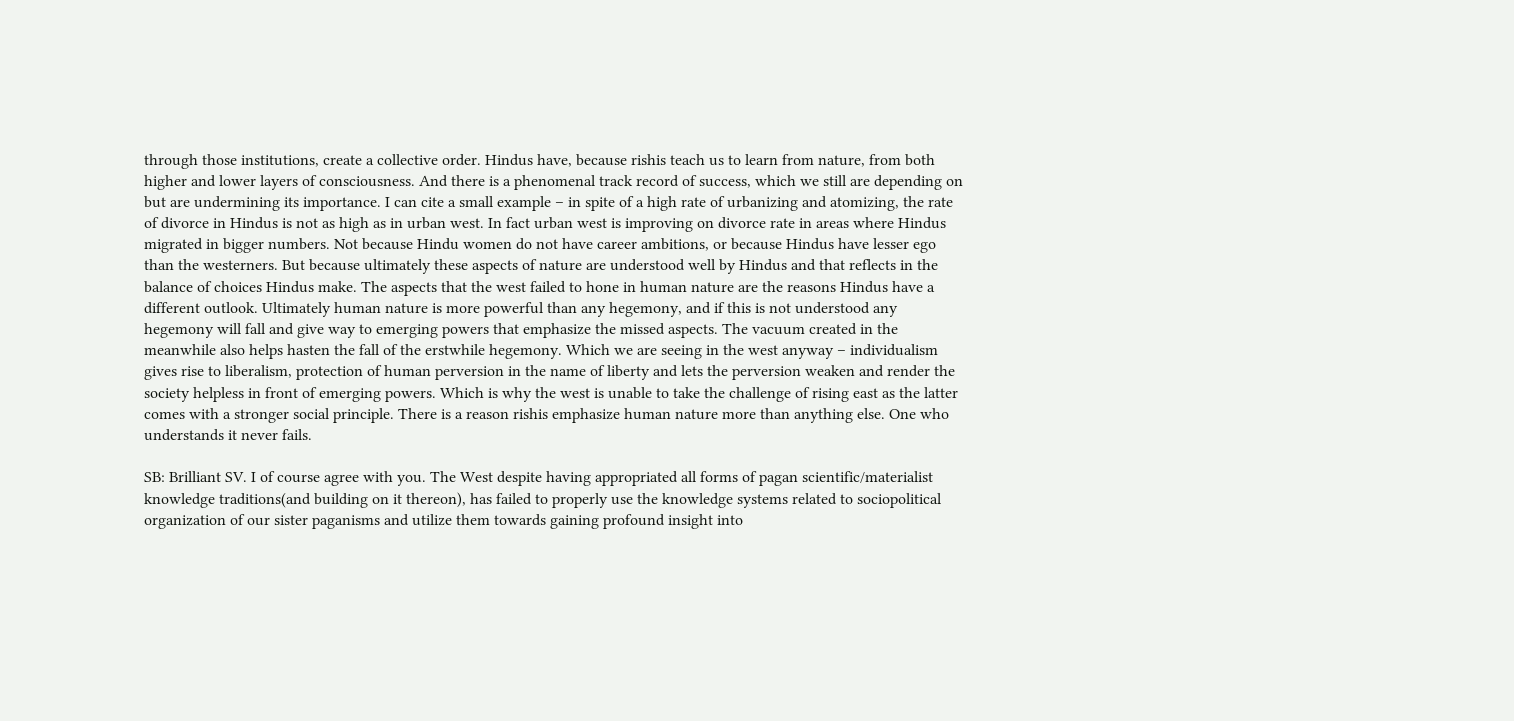through those institutions, create a collective order. Hindus have, because rishis teach us to learn from nature, from both higher and lower layers of consciousness. And there is a phenomenal track record of success, which we still are depending on but are undermining its importance. I can cite a small example – in spite of a high rate of urbanizing and atomizing, the rate of divorce in Hindus is not as high as in urban west. In fact urban west is improving on divorce rate in areas where Hindus migrated in bigger numbers. Not because Hindu women do not have career ambitions, or because Hindus have lesser ego than the westerners. But because ultimately these aspects of nature are understood well by Hindus and that reflects in the balance of choices Hindus make. The aspects that the west failed to hone in human nature are the reasons Hindus have a different outlook. Ultimately human nature is more powerful than any hegemony, and if this is not understood any hegemony will fall and give way to emerging powers that emphasize the missed aspects. The vacuum created in the meanwhile also helps hasten the fall of the erstwhile hegemony. Which we are seeing in the west anyway – individualism gives rise to liberalism, protection of human perversion in the name of liberty and lets the perversion weaken and render the society helpless in front of emerging powers. Which is why the west is unable to take the challenge of rising east as the latter comes with a stronger social principle. There is a reason rishis emphasize human nature more than anything else. One who understands it never fails.

SB: Brilliant SV. I of course agree with you. The West despite having appropriated all forms of pagan scientific/materialist knowledge traditions(and building on it thereon), has failed to properly use the knowledge systems related to sociopolitical organization of our sister paganisms and utilize them towards gaining profound insight into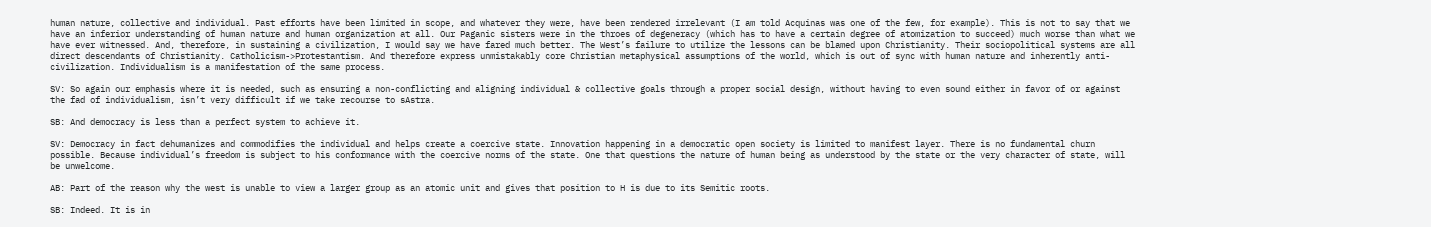human nature, collective and individual. Past efforts have been limited in scope, and whatever they were, have been rendered irrelevant (I am told Acquinas was one of the few, for example). This is not to say that we have an inferior understanding of human nature and human organization at all. Our Paganic sisters were in the throes of degeneracy (which has to have a certain degree of atomization to succeed) much worse than what we have ever witnessed. And, therefore, in sustaining a civilization, I would say we have fared much better. The West’s failure to utilize the lessons can be blamed upon Christianity. Their sociopolitical systems are all direct descendants of Christianity. Catholicism->Protestantism. And therefore express unmistakably core Christian metaphysical assumptions of the world, which is out of sync with human nature and inherently anti-civilization. Individualism is a manifestation of the same process.

SV: So again our emphasis where it is needed, such as ensuring a non-conflicting and aligning individual & collective goals through a proper social design, without having to even sound either in favor of or against the fad of individualism, isn’t very difficult if we take recourse to sAstra.

SB: And democracy is less than a perfect system to achieve it.

SV: Democracy in fact dehumanizes and commodifies the individual and helps create a coercive state. Innovation happening in a democratic open society is limited to manifest layer. There is no fundamental churn possible. Because individual’s freedom is subject to his conformance with the coercive norms of the state. One that questions the nature of human being as understood by the state or the very character of state, will be unwelcome.

AB: Part of the reason why the west is unable to view a larger group as an atomic unit and gives that position to H is due to its Semitic roots.

SB: Indeed. It is in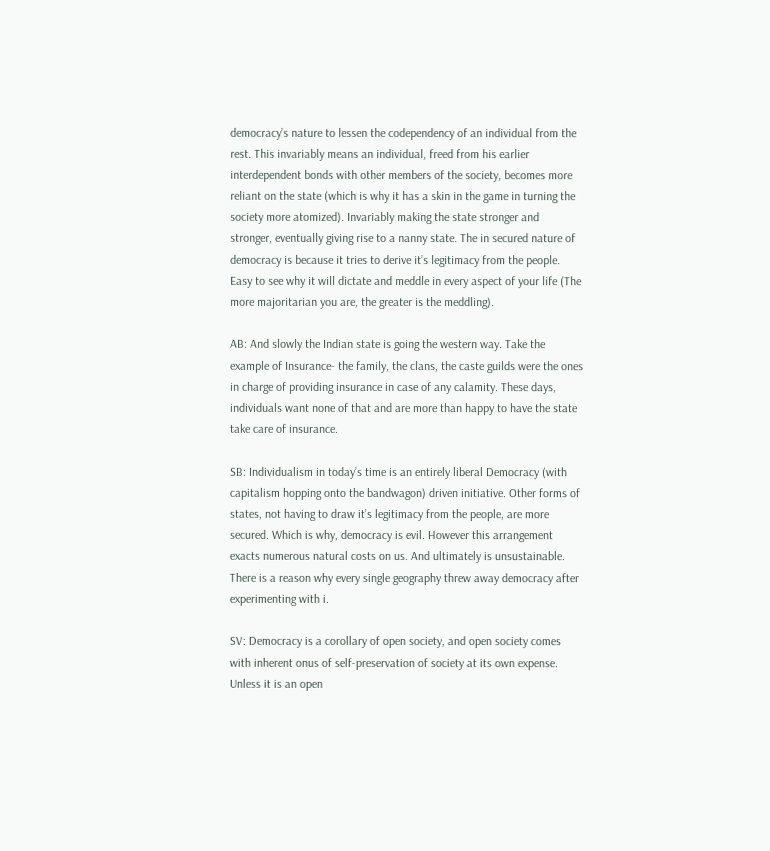democracy’s nature to lessen the codependency of an individual from the rest. This invariably means an individual, freed from his earlier interdependent bonds with other members of the society, becomes more reliant on the state (which is why it has a skin in the game in turning the society more atomized). Invariably making the state stronger and stronger, eventually giving rise to a nanny state. The in secured nature of democracy is because it tries to derive it’s legitimacy from the people. Easy to see why it will dictate and meddle in every aspect of your life (The more majoritarian you are, the greater is the meddling).

AB: And slowly the Indian state is going the western way. Take the example of Insurance- the family, the clans, the caste guilds were the ones in charge of providing insurance in case of any calamity. These days, individuals want none of that and are more than happy to have the state take care of insurance.

SB: Individualism in today’s time is an entirely liberal Democracy (with capitalism hopping onto the bandwagon) driven initiative. Other forms of states, not having to draw it’s legitimacy from the people, are more secured. Which is why, democracy is evil. However this arrangement exacts numerous natural costs on us. And ultimately is unsustainable. There is a reason why every single geography threw away democracy after experimenting with i.

SV: Democracy is a corollary of open society, and open society comes with inherent onus of self-preservation of society at its own expense. Unless it is an open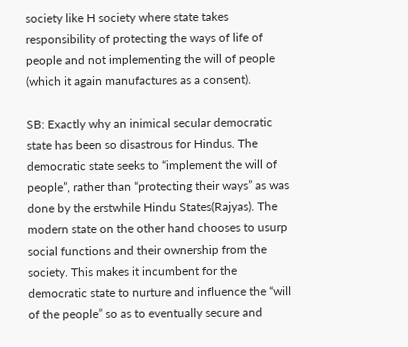society like H society where state takes responsibility of protecting the ways of life of people and not implementing the will of people (which it again manufactures as a consent).

SB: Exactly why an inimical secular democratic state has been so disastrous for Hindus. The democratic state seeks to “implement the will of people”, rather than “protecting their ways” as was done by the erstwhile Hindu States(Rajyas). The modern state on the other hand chooses to usurp social functions and their ownership from the society. This makes it incumbent for the democratic state to nurture and influence the “will of the people” so as to eventually secure and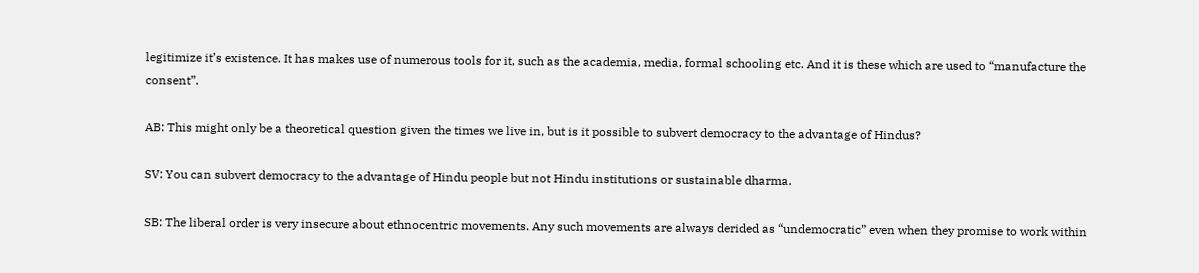legitimize it’s existence. It has makes use of numerous tools for it, such as the academia, media, formal schooling etc. And it is these which are used to “manufacture the consent”.

AB: This might only be a theoretical question given the times we live in, but is it possible to subvert democracy to the advantage of Hindus?

SV: You can subvert democracy to the advantage of Hindu people but not Hindu institutions or sustainable dharma.

SB: The liberal order is very insecure about ethnocentric movements. Any such movements are always derided as “undemocratic” even when they promise to work within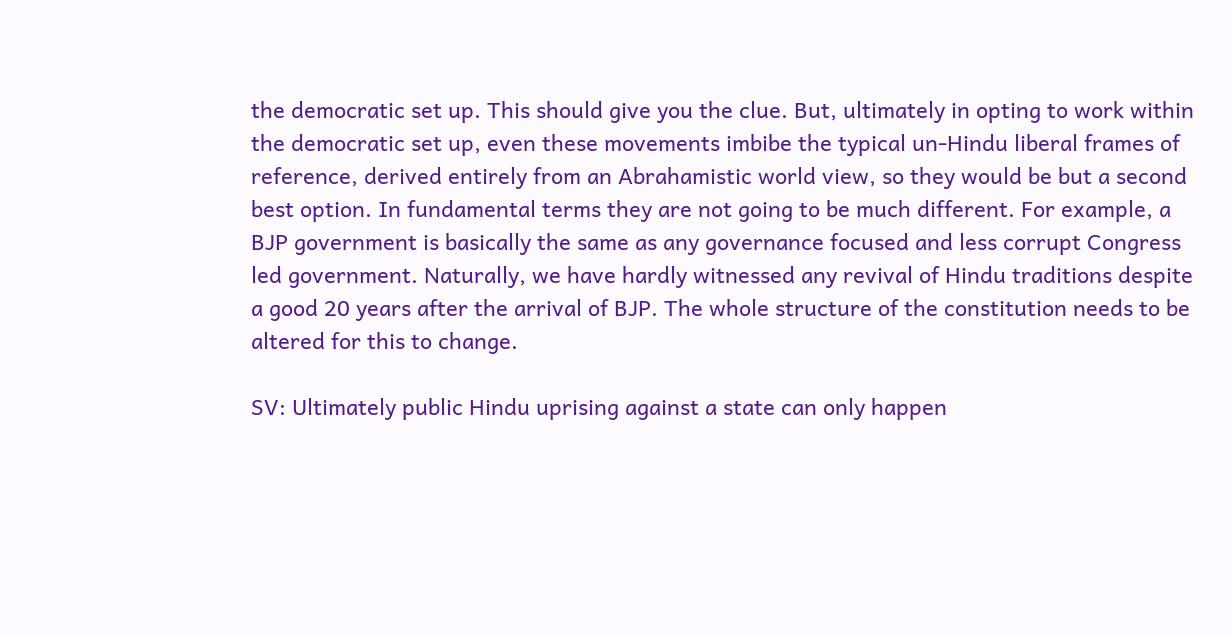the democratic set up. This should give you the clue. But, ultimately in opting to work within the democratic set up, even these movements imbibe the typical un-Hindu liberal frames of reference, derived entirely from an Abrahamistic world view, so they would be but a second best option. In fundamental terms they are not going to be much different. For example, a BJP government is basically the same as any governance focused and less corrupt Congress led government. Naturally, we have hardly witnessed any revival of Hindu traditions despite a good 20 years after the arrival of BJP. The whole structure of the constitution needs to be altered for this to change.

SV: Ultimately public Hindu uprising against a state can only happen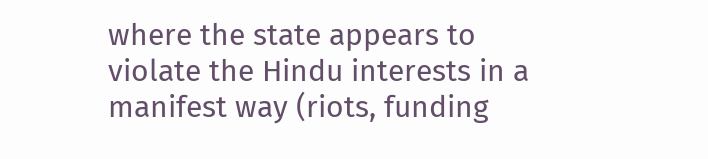where the state appears to violate the Hindu interests in a manifest way (riots, funding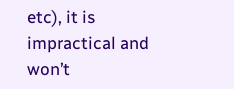etc), it is impractical and won’t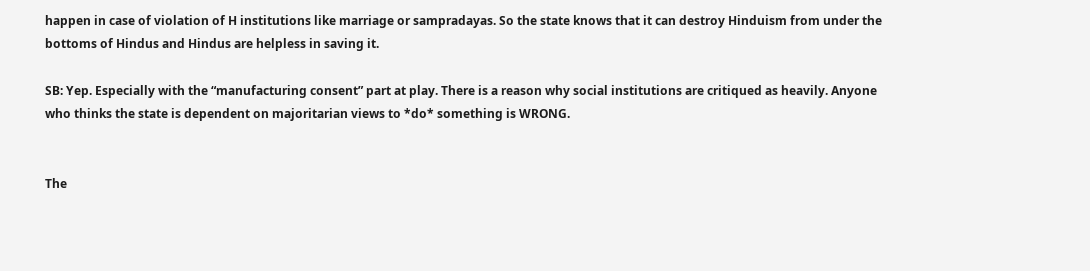happen in case of violation of H institutions like marriage or sampradayas. So the state knows that it can destroy Hinduism from under the bottoms of Hindus and Hindus are helpless in saving it.

SB: Yep. Especially with the “manufacturing consent” part at play. There is a reason why social institutions are critiqued as heavily. Anyone who thinks the state is dependent on majoritarian views to *do* something is WRONG.


The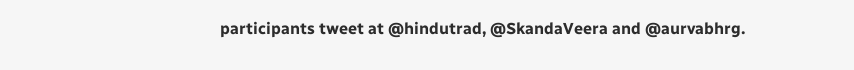participants tweet at @hindutrad, @SkandaVeera and @aurvabhrg.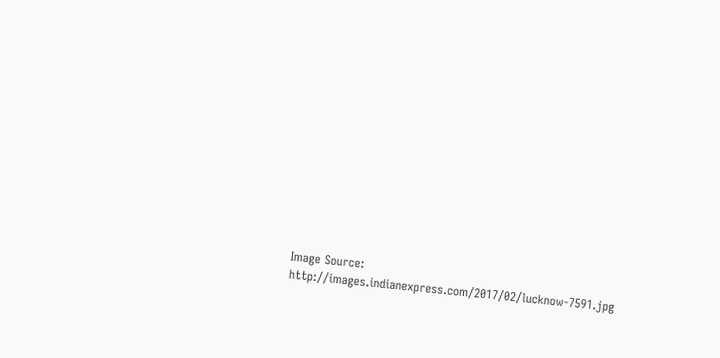Image Source: http://images.indianexpress.com/2017/02/lucknow-7591.jpg